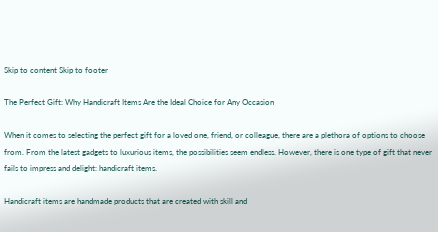Skip to content Skip to footer

The Perfect Gift: Why Handicraft Items Are the Ideal Choice for Any Occasion

When it comes to selecting the perfect gift for a loved one, friend, or colleague, there are a plethora of options to choose from. From the latest gadgets to luxurious items, the possibilities seem endless. However, there is one type of gift that never fails to impress and delight: handicraft items.

Handicraft items are handmade products that are created with skill and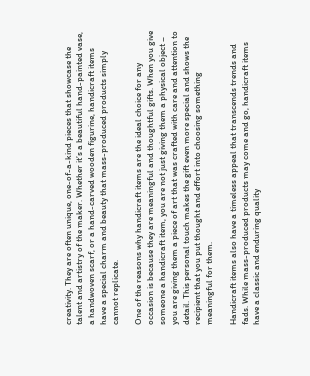creativity. They are often unique, one-of-a-kind pieces that showcase the talent and artistry of the maker. Whether it’s a beautiful hand-painted vase, a handwoven scarf, or a hand-carved wooden figurine, handicraft items have a special charm and beauty that mass-produced products simply cannot replicate.

One of the reasons why handicraft items are the ideal choice for any occasion is because they are meaningful and thoughtful gifts. When you give someone a handicraft item, you are not just giving them a physical object – you are giving them a piece of art that was crafted with care and attention to detail. This personal touch makes the gift even more special and shows the recipient that you put thought and effort into choosing something meaningful for them.

Handicraft items also have a timeless appeal that transcends trends and fads. While mass-produced products may come and go, handicraft items have a classic and enduring quality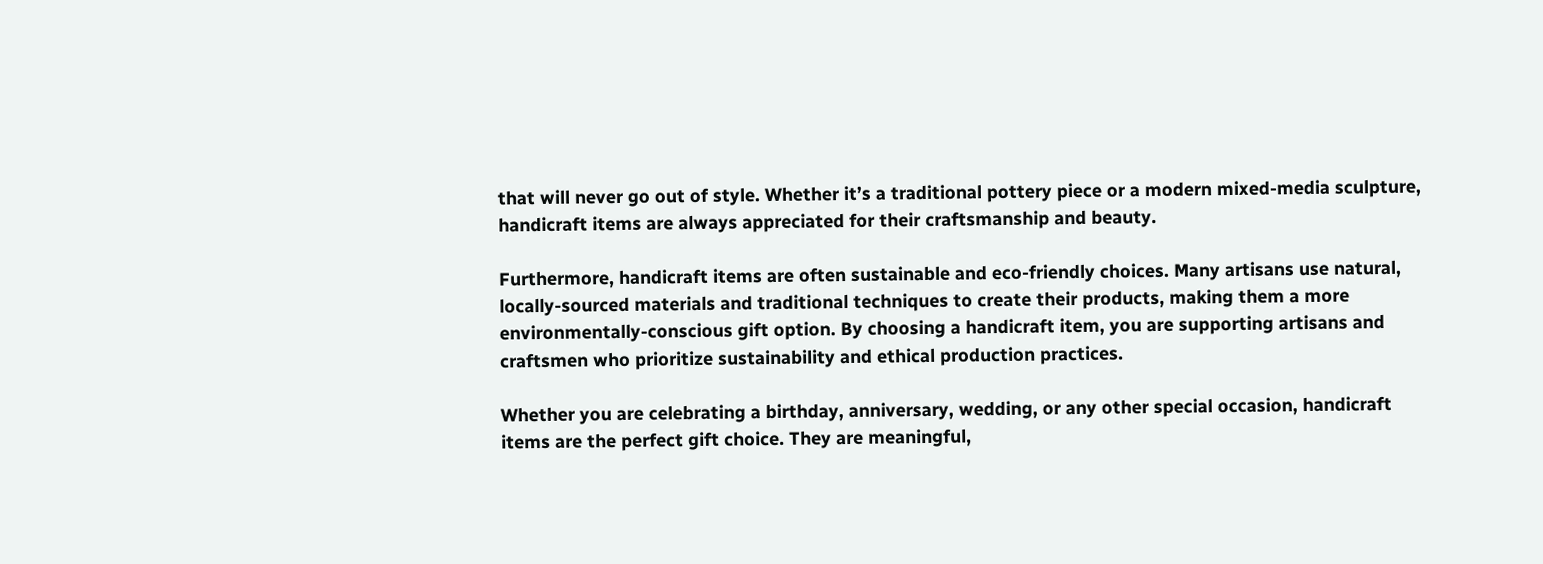that will never go out of style. Whether it’s a traditional pottery piece or a modern mixed-media sculpture, handicraft items are always appreciated for their craftsmanship and beauty.

Furthermore, handicraft items are often sustainable and eco-friendly choices. Many artisans use natural, locally-sourced materials and traditional techniques to create their products, making them a more environmentally-conscious gift option. By choosing a handicraft item, you are supporting artisans and craftsmen who prioritize sustainability and ethical production practices.

Whether you are celebrating a birthday, anniversary, wedding, or any other special occasion, handicraft items are the perfect gift choice. They are meaningful,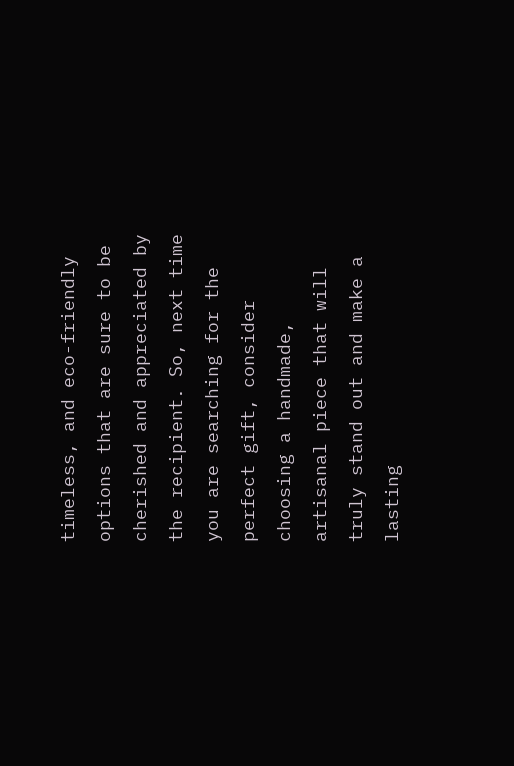timeless, and eco-friendly options that are sure to be cherished and appreciated by the recipient. So, next time you are searching for the perfect gift, consider choosing a handmade, artisanal piece that will truly stand out and make a lasting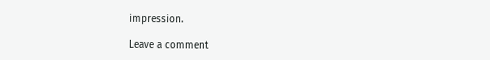impression.

Leave a comment